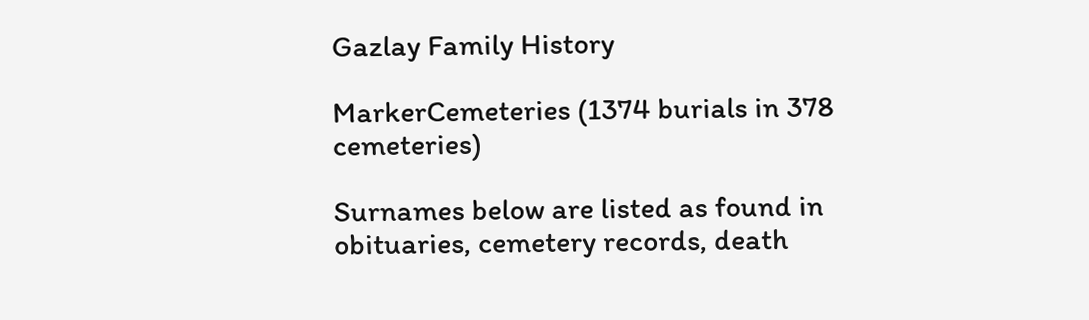Gazlay Family History

MarkerCemeteries (1374 burials in 378 cemeteries)

Surnames below are listed as found in obituaries, cemetery records, death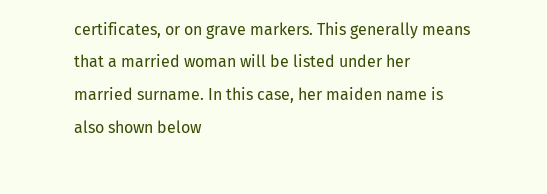certificates, or on grave markers. This generally means that a married woman will be listed under her married surname. In this case, her maiden name is also shown below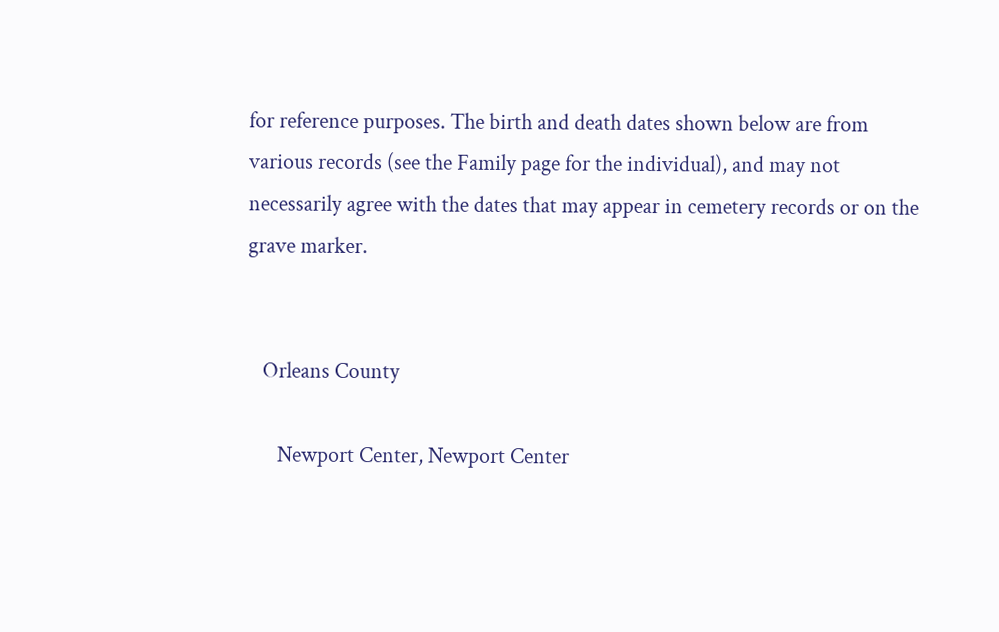for reference purposes. The birth and death dates shown below are from various records (see the Family page for the individual), and may not necessarily agree with the dates that may appear in cemetery records or on the grave marker.


   Orleans County

      Newport Center, Newport Center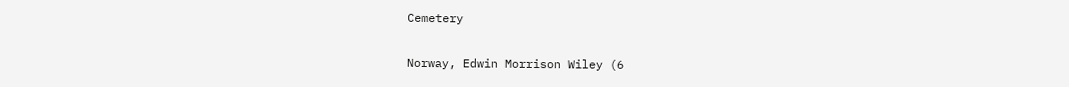Cemetery

Norway, Edwin Morrison Wiley (6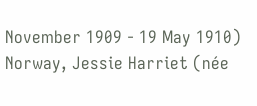November 1909 - 19 May 1910)
Norway, Jessie Harriet (née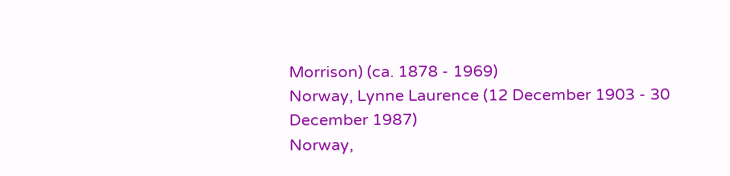Morrison) (ca. 1878 - 1969)
Norway, Lynne Laurence (12 December 1903 - 30 December 1987)
Norway,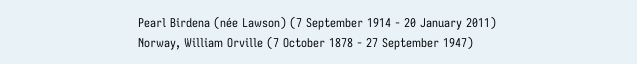Pearl Birdena (née Lawson) (7 September 1914 - 20 January 2011)
Norway, William Orville (7 October 1878 - 27 September 1947)